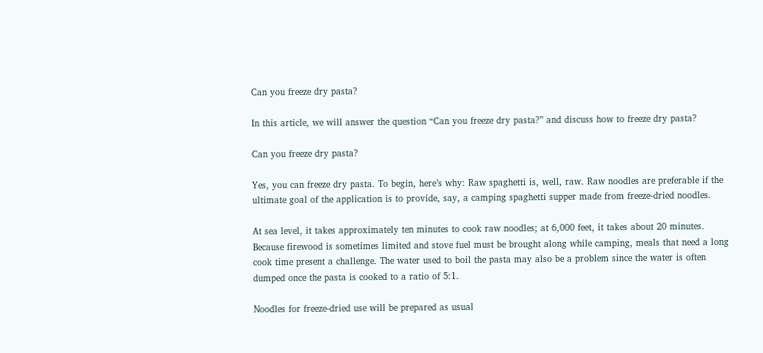Can you freeze dry pasta?

In this article, we will answer the question “Can you freeze dry pasta?” and discuss how to freeze dry pasta?

Can you freeze dry pasta?

Yes, you can freeze dry pasta. To begin, here’s why: Raw spaghetti is, well, raw. Raw noodles are preferable if the ultimate goal of the application is to provide, say, a camping spaghetti supper made from freeze-dried noodles.

At sea level, it takes approximately ten minutes to cook raw noodles; at 6,000 feet, it takes about 20 minutes. Because firewood is sometimes limited and stove fuel must be brought along while camping, meals that need a long cook time present a challenge. The water used to boil the pasta may also be a problem since the water is often dumped once the pasta is cooked to a ratio of 5:1.

Noodles for freeze-dried use will be prepared as usual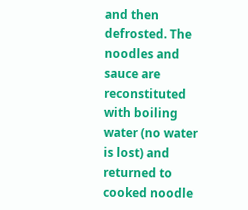and then defrosted. The noodles and sauce are reconstituted with boiling water (no water is lost) and returned to cooked noodle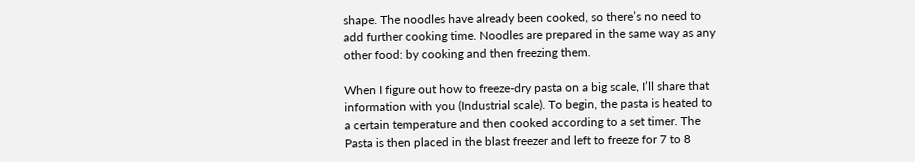shape. The noodles have already been cooked, so there’s no need to add further cooking time. Noodles are prepared in the same way as any other food: by cooking and then freezing them.

When I figure out how to freeze-dry pasta on a big scale, I’ll share that information with you (Industrial scale). To begin, the pasta is heated to a certain temperature and then cooked according to a set timer. The Pasta is then placed in the blast freezer and left to freeze for 7 to 8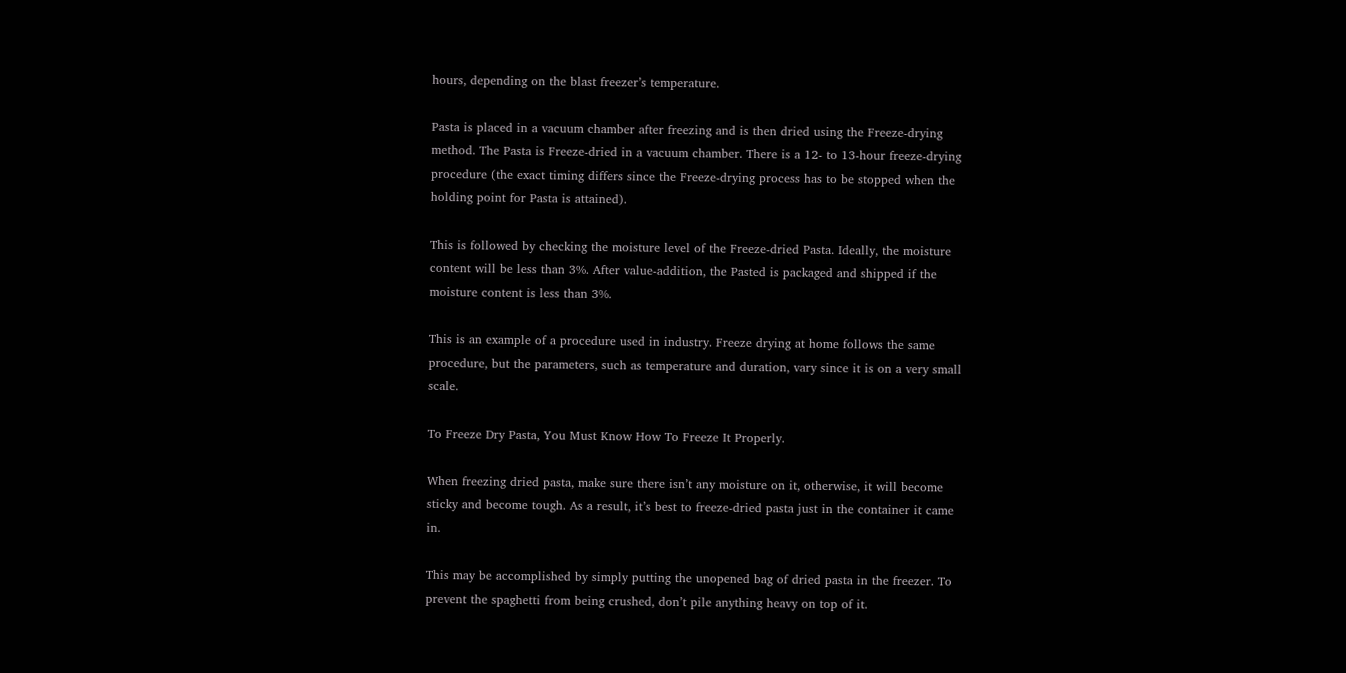hours, depending on the blast freezer’s temperature.

Pasta is placed in a vacuum chamber after freezing and is then dried using the Freeze-drying method. The Pasta is Freeze-dried in a vacuum chamber. There is a 12- to 13-hour freeze-drying procedure (the exact timing differs since the Freeze-drying process has to be stopped when the holding point for Pasta is attained).

This is followed by checking the moisture level of the Freeze-dried Pasta. Ideally, the moisture content will be less than 3%. After value-addition, the Pasted is packaged and shipped if the moisture content is less than 3%.

This is an example of a procedure used in industry. Freeze drying at home follows the same procedure, but the parameters, such as temperature and duration, vary since it is on a very small scale.

To Freeze Dry Pasta, You Must Know How To Freeze It Properly.

When freezing dried pasta, make sure there isn’t any moisture on it, otherwise, it will become sticky and become tough. As a result, it’s best to freeze-dried pasta just in the container it came in.

This may be accomplished by simply putting the unopened bag of dried pasta in the freezer. To prevent the spaghetti from being crushed, don’t pile anything heavy on top of it.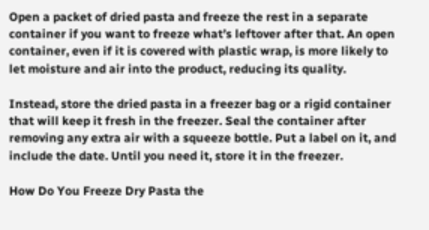Open a packet of dried pasta and freeze the rest in a separate container if you want to freeze what’s leftover after that. An open container, even if it is covered with plastic wrap, is more likely to let moisture and air into the product, reducing its quality.

Instead, store the dried pasta in a freezer bag or a rigid container that will keep it fresh in the freezer. Seal the container after removing any extra air with a squeeze bottle. Put a label on it, and include the date. Until you need it, store it in the freezer.

How Do You Freeze Dry Pasta the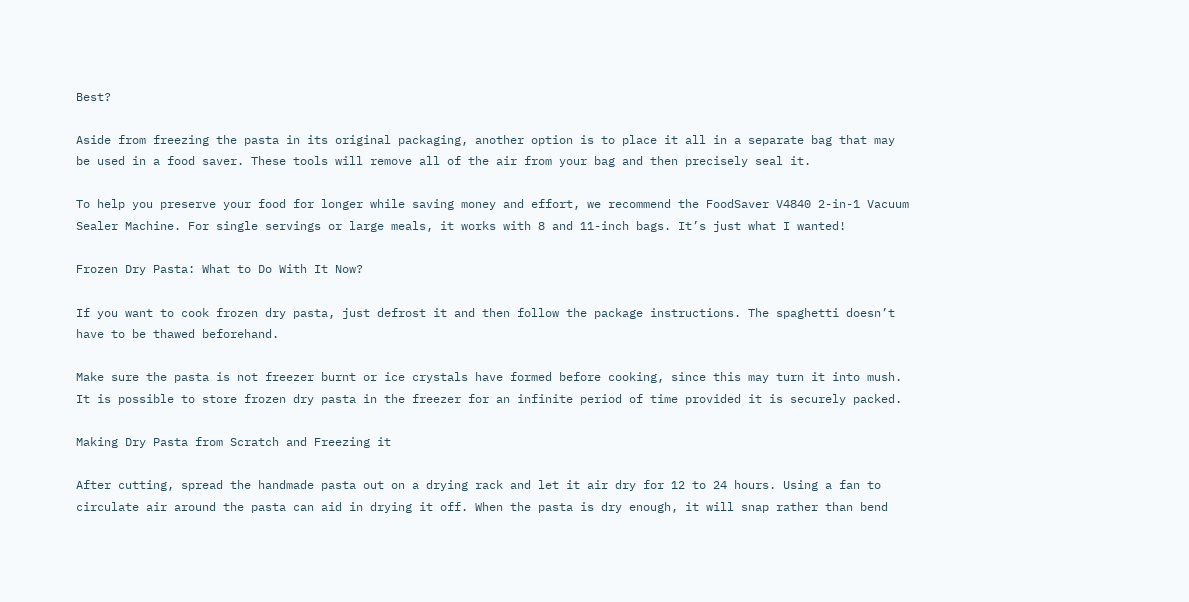Best?

Aside from freezing the pasta in its original packaging, another option is to place it all in a separate bag that may be used in a food saver. These tools will remove all of the air from your bag and then precisely seal it.

To help you preserve your food for longer while saving money and effort, we recommend the FoodSaver V4840 2-in-1 Vacuum Sealer Machine. For single servings or large meals, it works with 8 and 11-inch bags. It’s just what I wanted!

Frozen Dry Pasta: What to Do With It Now?

If you want to cook frozen dry pasta, just defrost it and then follow the package instructions. The spaghetti doesn’t have to be thawed beforehand.

Make sure the pasta is not freezer burnt or ice crystals have formed before cooking, since this may turn it into mush. It is possible to store frozen dry pasta in the freezer for an infinite period of time provided it is securely packed.

Making Dry Pasta from Scratch and Freezing it

After cutting, spread the handmade pasta out on a drying rack and let it air dry for 12 to 24 hours. Using a fan to circulate air around the pasta can aid in drying it off. When the pasta is dry enough, it will snap rather than bend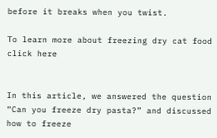before it breaks when you twist.

To learn more about freezing dry cat food click here


In this article, we answered the question “Can you freeze dry pasta?” and discussed how to freeze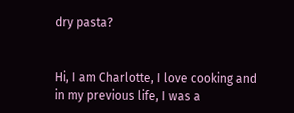dry pasta?


Hi, I am Charlotte, I love cooking and in my previous life, I was a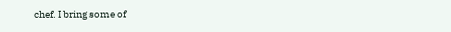chef. I bring some of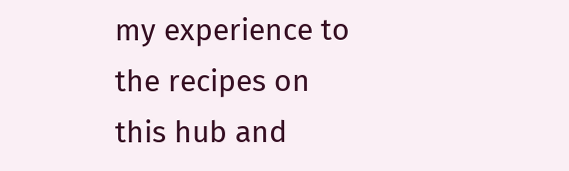my experience to the recipes on this hub and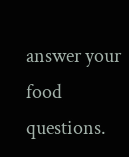answer your food questions.